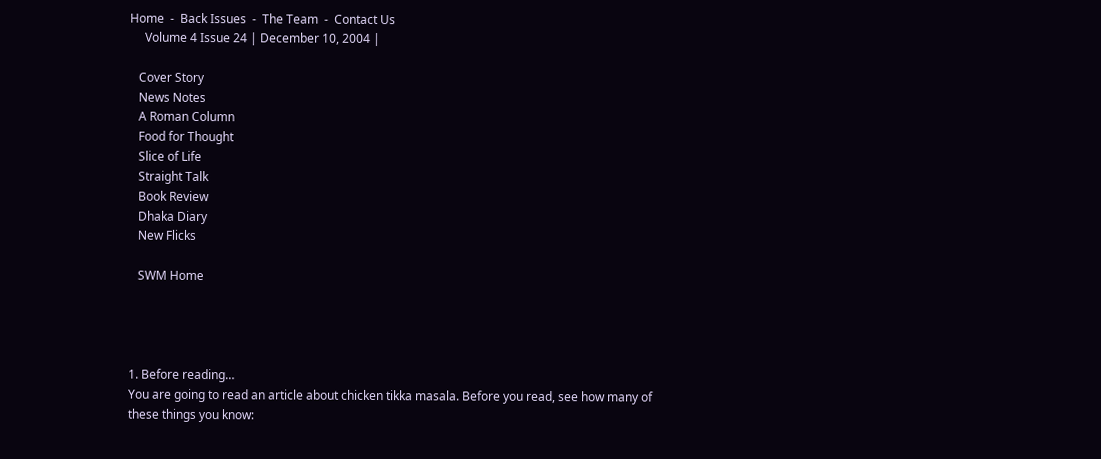Home  -  Back Issues  -  The Team  -  Contact Us
     Volume 4 Issue 24 | December 10, 2004 |

   Cover Story
   News Notes
   A Roman Column
   Food for Thought
   Slice of Life
   Straight Talk
   Book Review
   Dhaka Diary
   New Flicks

   SWM Home




1. Before reading…
You are going to read an article about chicken tikka masala. Before you read, see how many of these things you know: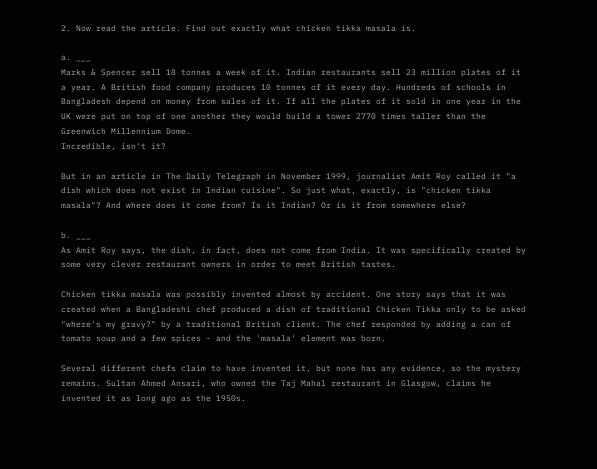2. Now read the article. Find out exactly what chicken tikka masala is.

a. ___
Marks & Spencer sell 18 tonnes a week of it. Indian restaurants sell 23 million plates of it a year. A British food company produces 10 tonnes of it every day. Hundreds of schools in Bangladesh depend on money from sales of it. If all the plates of it sold in one year in the UK were put on top of one another they would build a tower 2770 times taller than the Greenwich Millennium Dome.
Incredible, isn't it?

But in an article in The Daily Telegraph in November 1999, journalist Amit Roy called it "a dish which does not exist in Indian cuisine". So just what, exactly, is "chicken tikka masala"? And where does it come from? Is it Indian? Or is it from somewhere else?

b. ___
As Amit Roy says, the dish, in fact, does not come from India. It was specifically created by some very clever restaurant owners in order to meet British tastes.

Chicken tikka masala was possibly invented almost by accident. One story says that it was created when a Bangladeshi chef produced a dish of traditional Chicken Tikka only to be asked "where's my gravy?" by a traditional British client. The chef responded by adding a can of tomato soup and a few spices - and the 'masala' element was born.

Several different chefs claim to have invented it, but none has any evidence, so the mystery remains. Sultan Ahmed Ansari, who owned the Taj Mahal restaurant in Glasgow, claims he invented it as long ago as the 1950s.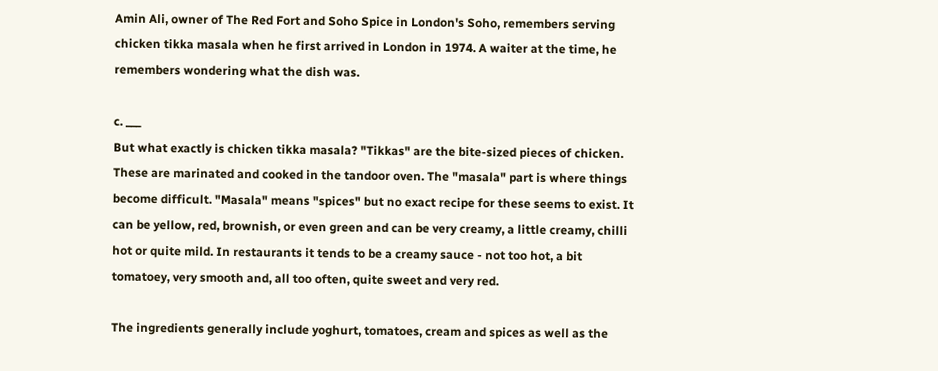Amin Ali, owner of The Red Fort and Soho Spice in London's Soho, remembers serving chicken tikka masala when he first arrived in London in 1974. A waiter at the time, he remembers wondering what the dish was.

c. ___
But what exactly is chicken tikka masala? "Tikkas" are the bite-sized pieces of chicken. These are marinated and cooked in the tandoor oven. The "masala" part is where things become difficult. "Masala" means "spices" but no exact recipe for these seems to exist. It can be yellow, red, brownish, or even green and can be very creamy, a little creamy, chilli hot or quite mild. In restaurants it tends to be a creamy sauce - not too hot, a bit tomatoey, very smooth and, all too often, quite sweet and very red.

The ingredients generally include yoghurt, tomatoes, cream and spices as well as the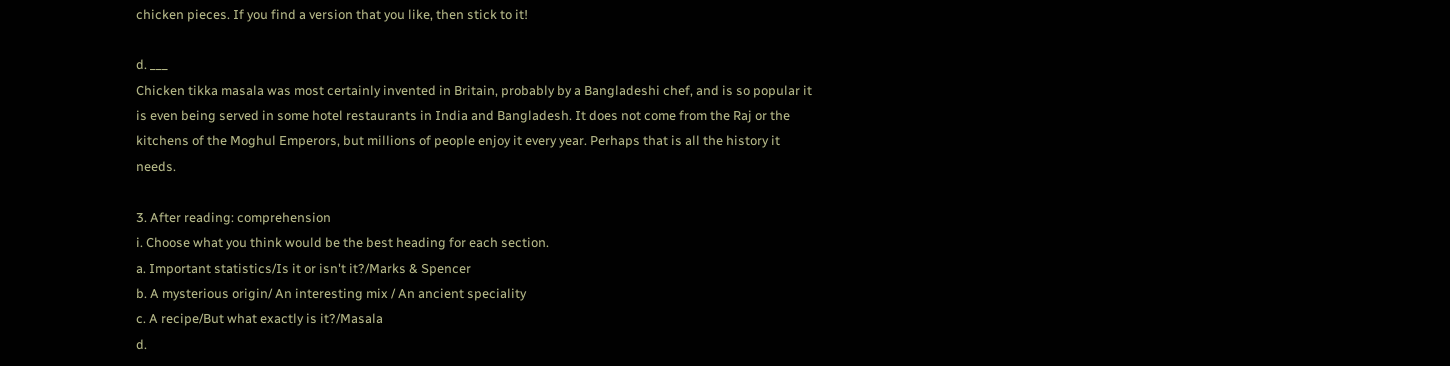chicken pieces. If you find a version that you like, then stick to it!

d. ___
Chicken tikka masala was most certainly invented in Britain, probably by a Bangladeshi chef, and is so popular it is even being served in some hotel restaurants in India and Bangladesh. It does not come from the Raj or the kitchens of the Moghul Emperors, but millions of people enjoy it every year. Perhaps that is all the history it needs.

3. After reading: comprehension
i. Choose what you think would be the best heading for each section.
a. Important statistics/Is it or isn't it?/Marks & Spencer
b. A mysterious origin/ An interesting mix / An ancient speciality
c. A recipe/But what exactly is it?/Masala
d.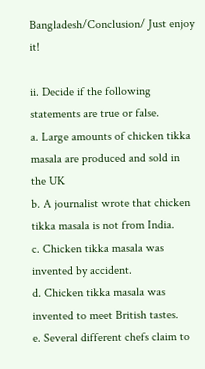Bangladesh/Conclusion/ Just enjoy it!

ii. Decide if the following statements are true or false.
a. Large amounts of chicken tikka masala are produced and sold in the UK
b. A journalist wrote that chicken tikka masala is not from India.
c. Chicken tikka masala was invented by accident.
d. Chicken tikka masala was invented to meet British tastes.
e. Several different chefs claim to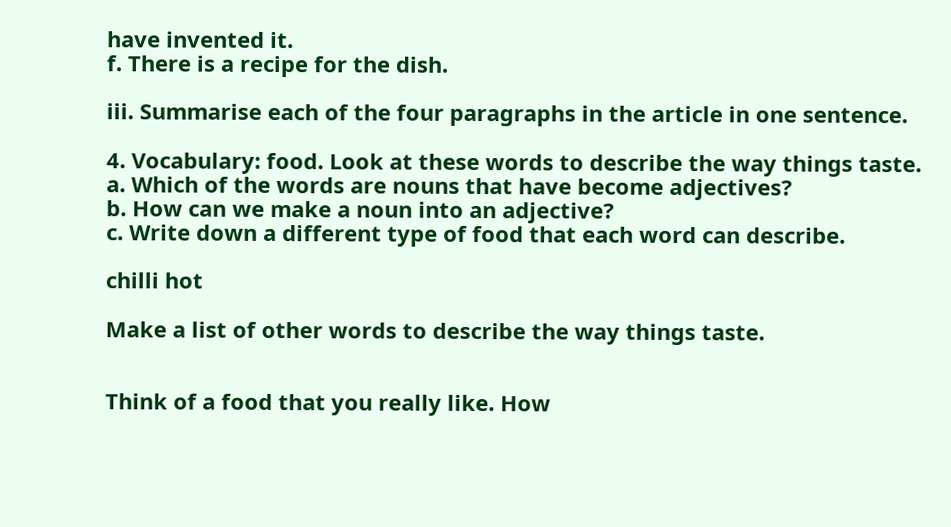have invented it.
f. There is a recipe for the dish.

iii. Summarise each of the four paragraphs in the article in one sentence.

4. Vocabulary: food. Look at these words to describe the way things taste.
a. Which of the words are nouns that have become adjectives?
b. How can we make a noun into an adjective?
c. Write down a different type of food that each word can describe.

chilli hot

Make a list of other words to describe the way things taste.


Think of a food that you really like. How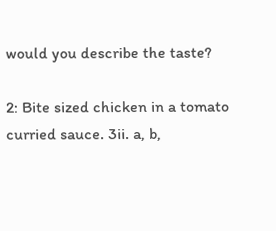would you describe the taste?

2: Bite sized chicken in a tomato curried sauce. 3ii. a, b,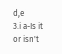d,e
3.i a-Is it or isn't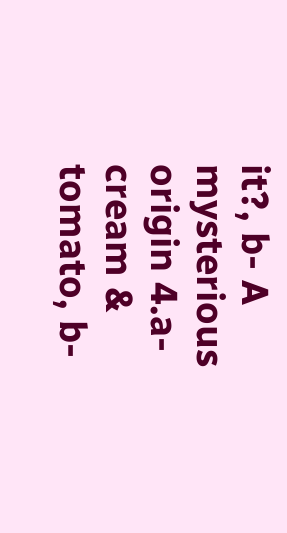it?, b- A mysterious origin 4.a-cream & tomato, b-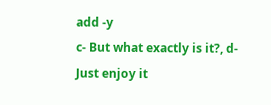add -y
c- But what exactly is it?, d-Just enjoy it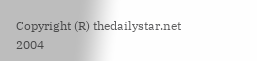Copyright (R) thedailystar.net 2004